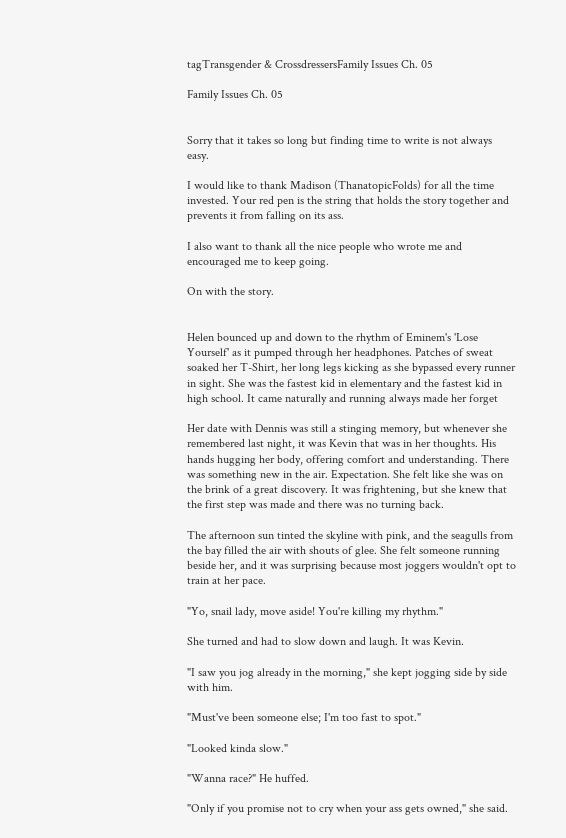tagTransgender & CrossdressersFamily Issues Ch. 05

Family Issues Ch. 05


Sorry that it takes so long but finding time to write is not always easy.

I would like to thank Madison (ThanatopicFolds) for all the time invested. Your red pen is the string that holds the story together and prevents it from falling on its ass.

I also want to thank all the nice people who wrote me and encouraged me to keep going.

On with the story.


Helen bounced up and down to the rhythm of Eminem's 'Lose Yourself' as it pumped through her headphones. Patches of sweat soaked her T-Shirt, her long legs kicking as she bypassed every runner in sight. She was the fastest kid in elementary and the fastest kid in high school. It came naturally and running always made her forget

Her date with Dennis was still a stinging memory, but whenever she remembered last night, it was Kevin that was in her thoughts. His hands hugging her body, offering comfort and understanding. There was something new in the air. Expectation. She felt like she was on the brink of a great discovery. It was frightening, but she knew that the first step was made and there was no turning back.

The afternoon sun tinted the skyline with pink, and the seagulls from the bay filled the air with shouts of glee. She felt someone running beside her, and it was surprising because most joggers wouldn't opt to train at her pace.

"Yo, snail lady, move aside! You're killing my rhythm."

She turned and had to slow down and laugh. It was Kevin.

"I saw you jog already in the morning," she kept jogging side by side with him.

"Must've been someone else; I'm too fast to spot."

"Looked kinda slow."

"Wanna race?" He huffed.

"Only if you promise not to cry when your ass gets owned," she said.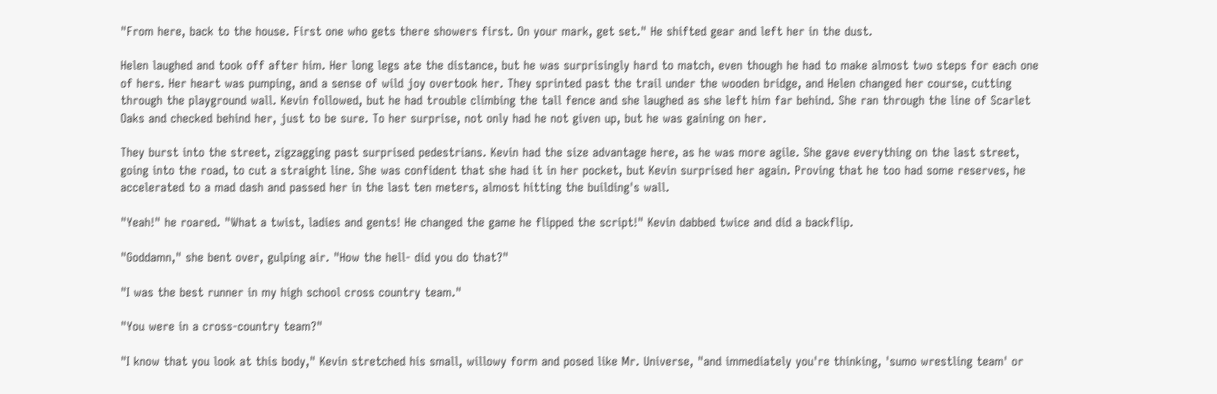"From here, back to the house. First one who gets there showers first. On your mark, get set." He shifted gear and left her in the dust.

Helen laughed and took off after him. Her long legs ate the distance, but he was surprisingly hard to match, even though he had to make almost two steps for each one of hers. Her heart was pumping, and a sense of wild joy overtook her. They sprinted past the trail under the wooden bridge, and Helen changed her course, cutting through the playground wall. Kevin followed, but he had trouble climbing the tall fence and she laughed as she left him far behind. She ran through the line of Scarlet Oaks and checked behind her, just to be sure. To her surprise, not only had he not given up, but he was gaining on her.

They burst into the street, zigzagging past surprised pedestrians. Kevin had the size advantage here, as he was more agile. She gave everything on the last street, going into the road, to cut a straight line. She was confident that she had it in her pocket, but Kevin surprised her again. Proving that he too had some reserves, he accelerated to a mad dash and passed her in the last ten meters, almost hitting the building's wall.

"Yeah!" he roared. "What a twist, ladies and gents! He changed the game he flipped the script!" Kevin dabbed twice and did a backflip.

"Goddamn," she bent over, gulping air. "How the hell- did you do that?"

"I was the best runner in my high school cross country team."

"You were in a cross-country team?"

"I know that you look at this body," Kevin stretched his small, willowy form and posed like Mr. Universe, "and immediately you're thinking, 'sumo wrestling team' or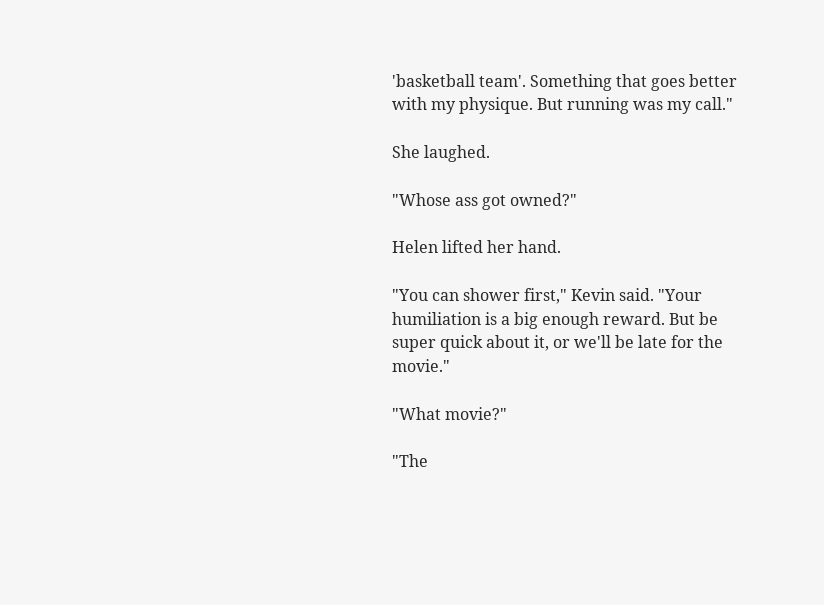'basketball team'. Something that goes better with my physique. But running was my call."

She laughed.

"Whose ass got owned?"

Helen lifted her hand.

"You can shower first," Kevin said. "Your humiliation is a big enough reward. But be super quick about it, or we'll be late for the movie."

"What movie?"

"The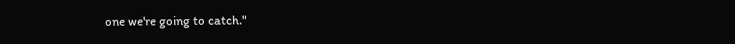one we're going to catch."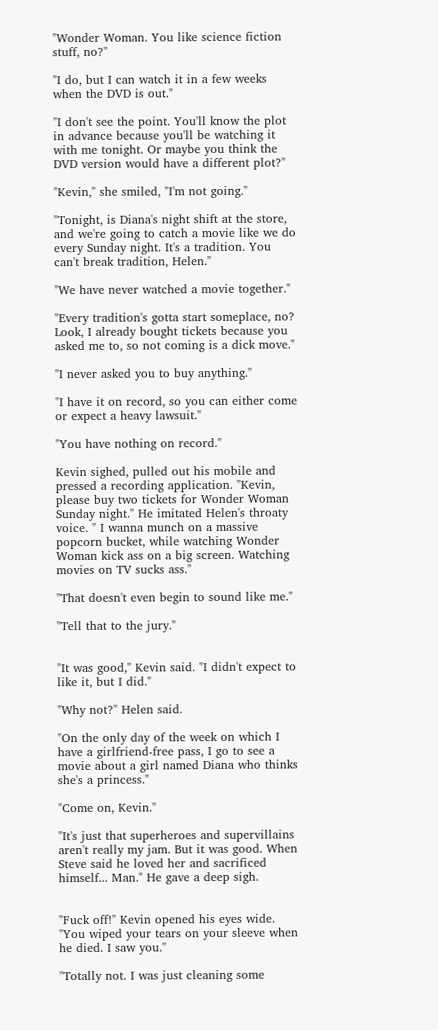"Wonder Woman. You like science fiction stuff, no?"

"I do, but I can watch it in a few weeks when the DVD is out."

"I don't see the point. You'll know the plot in advance because you'll be watching it with me tonight. Or maybe you think the DVD version would have a different plot?"

"Kevin," she smiled, "I'm not going."

"Tonight, is Diana's night shift at the store, and we're going to catch a movie like we do every Sunday night. It's a tradition. You can't break tradition, Helen."

"We have never watched a movie together."

"Every tradition's gotta start someplace, no? Look, I already bought tickets because you asked me to, so not coming is a dick move."

"I never asked you to buy anything."

"I have it on record, so you can either come or expect a heavy lawsuit."

"You have nothing on record."

Kevin sighed, pulled out his mobile and pressed a recording application. "Kevin, please buy two tickets for Wonder Woman Sunday night." He imitated Helen's throaty voice. " I wanna munch on a massive popcorn bucket, while watching Wonder Woman kick ass on a big screen. Watching movies on TV sucks ass."

"That doesn't even begin to sound like me."

"Tell that to the jury."


"It was good," Kevin said. "I didn't expect to like it, but I did."

"Why not?" Helen said.

"On the only day of the week on which I have a girlfriend-free pass, I go to see a movie about a girl named Diana who thinks she's a princess."

"Come on, Kevin."

"It's just that superheroes and supervillains aren't really my jam. But it was good. When Steve said he loved her and sacrificed himself... Man." He gave a deep sigh.


"Fuck off!" Kevin opened his eyes wide. "You wiped your tears on your sleeve when he died. I saw you."

"Totally not. I was just cleaning some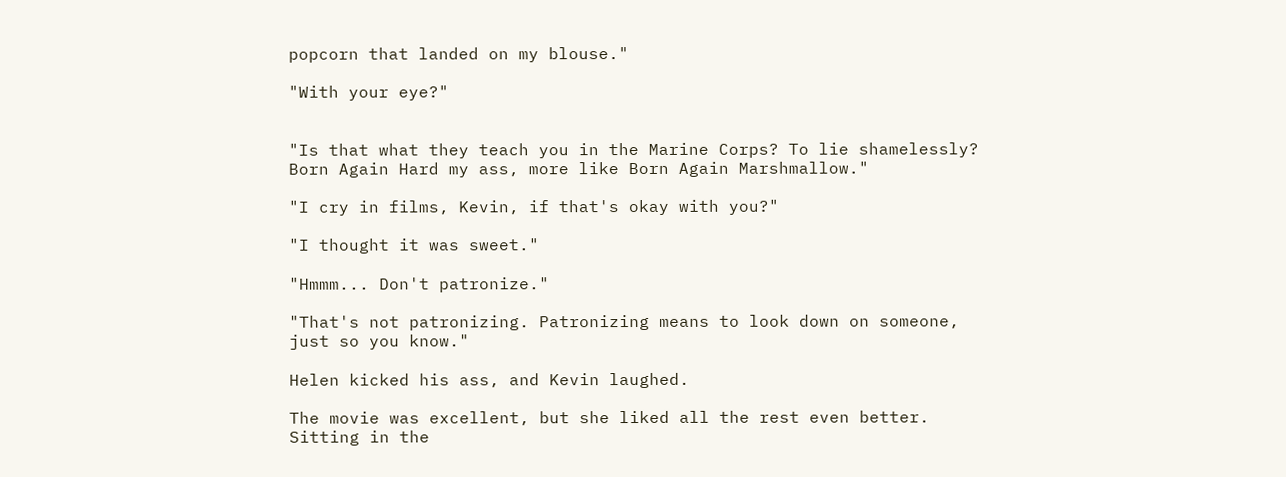popcorn that landed on my blouse."

"With your eye?"


"Is that what they teach you in the Marine Corps? To lie shamelessly? Born Again Hard my ass, more like Born Again Marshmallow."

"I cry in films, Kevin, if that's okay with you?"

"I thought it was sweet."

"Hmmm... Don't patronize."

"That's not patronizing. Patronizing means to look down on someone, just so you know."

Helen kicked his ass, and Kevin laughed.

The movie was excellent, but she liked all the rest even better. Sitting in the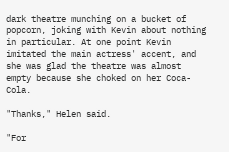dark theatre munching on a bucket of popcorn, joking with Kevin about nothing in particular. At one point Kevin imitated the main actress' accent, and she was glad the theatre was almost empty because she choked on her Coca-Cola.

"Thanks," Helen said.

"For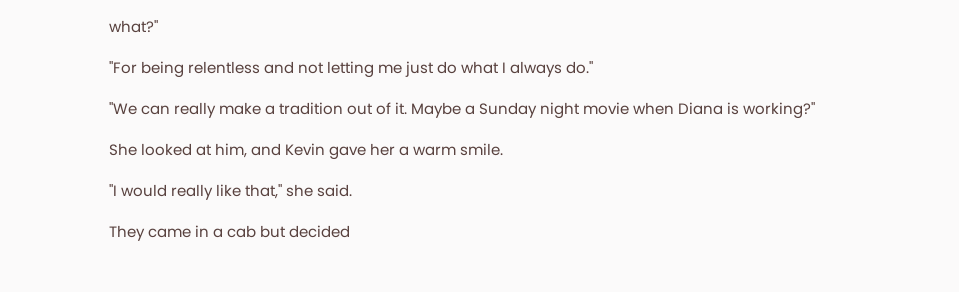what?"

"For being relentless and not letting me just do what I always do."

"We can really make a tradition out of it. Maybe a Sunday night movie when Diana is working?"

She looked at him, and Kevin gave her a warm smile.

"I would really like that," she said.

They came in a cab but decided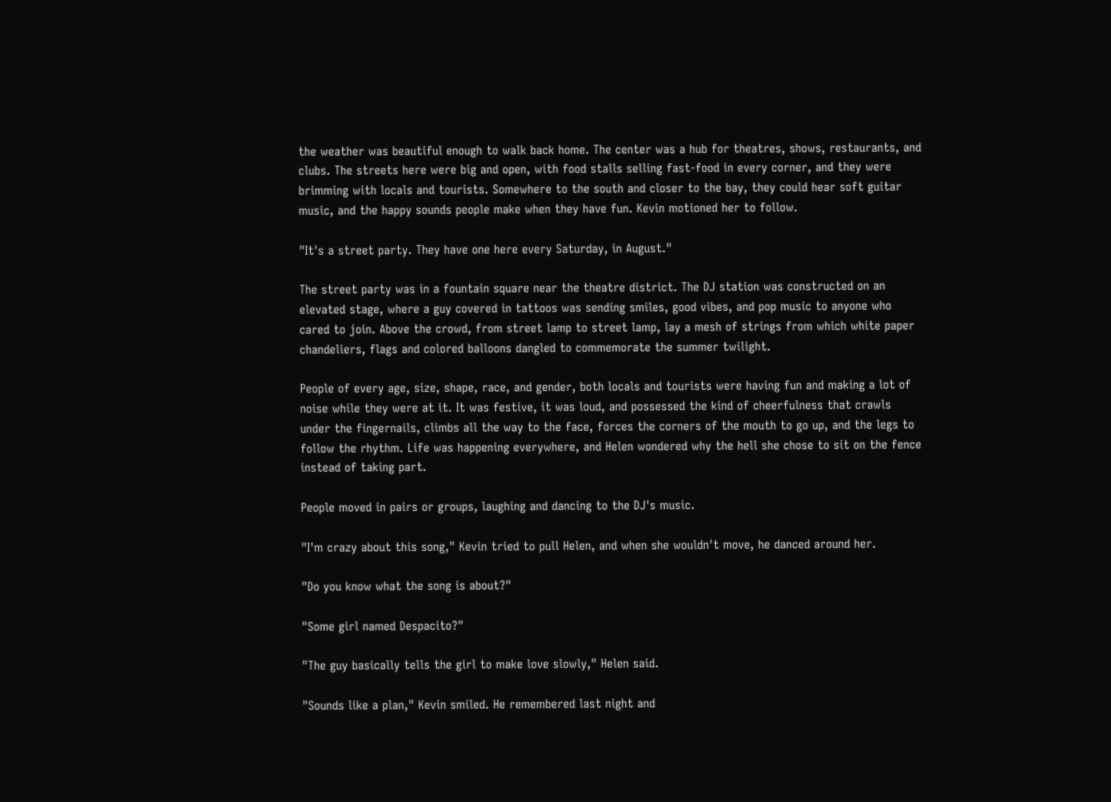the weather was beautiful enough to walk back home. The center was a hub for theatres, shows, restaurants, and clubs. The streets here were big and open, with food stalls selling fast-food in every corner, and they were brimming with locals and tourists. Somewhere to the south and closer to the bay, they could hear soft guitar music, and the happy sounds people make when they have fun. Kevin motioned her to follow.

"It's a street party. They have one here every Saturday, in August."

The street party was in a fountain square near the theatre district. The DJ station was constructed on an elevated stage, where a guy covered in tattoos was sending smiles, good vibes, and pop music to anyone who cared to join. Above the crowd, from street lamp to street lamp, lay a mesh of strings from which white paper chandeliers, flags and colored balloons dangled to commemorate the summer twilight.

People of every age, size, shape, race, and gender, both locals and tourists were having fun and making a lot of noise while they were at it. It was festive, it was loud, and possessed the kind of cheerfulness that crawls under the fingernails, climbs all the way to the face, forces the corners of the mouth to go up, and the legs to follow the rhythm. Life was happening everywhere, and Helen wondered why the hell she chose to sit on the fence instead of taking part.

People moved in pairs or groups, laughing and dancing to the DJ's music.

"I'm crazy about this song," Kevin tried to pull Helen, and when she wouldn't move, he danced around her.

"Do you know what the song is about?"

"Some girl named Despacito?"

"The guy basically tells the girl to make love slowly," Helen said.

"Sounds like a plan," Kevin smiled. He remembered last night and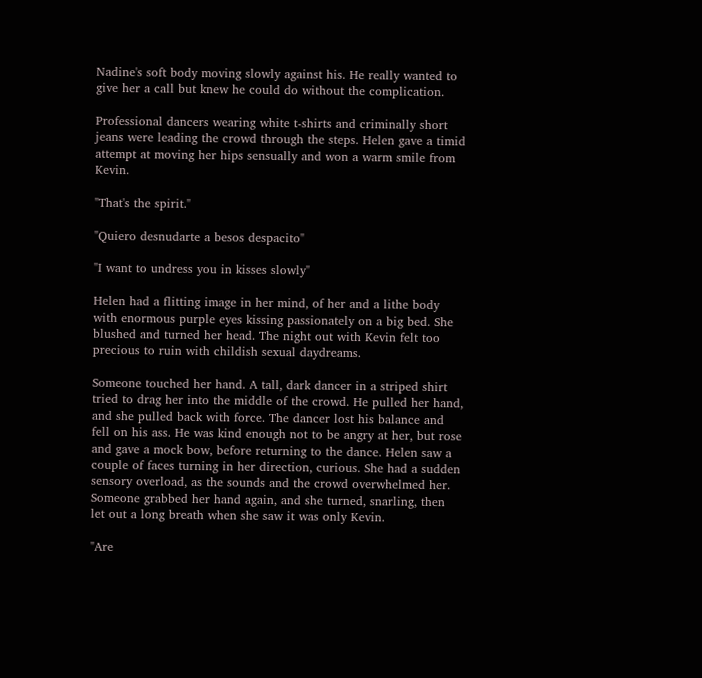Nadine's soft body moving slowly against his. He really wanted to give her a call but knew he could do without the complication.

Professional dancers wearing white t-shirts and criminally short jeans were leading the crowd through the steps. Helen gave a timid attempt at moving her hips sensually and won a warm smile from Kevin.

"That's the spirit."

"Quiero desnudarte a besos despacito"

"I want to undress you in kisses slowly"

Helen had a flitting image in her mind, of her and a lithe body with enormous purple eyes kissing passionately on a big bed. She blushed and turned her head. The night out with Kevin felt too precious to ruin with childish sexual daydreams.

Someone touched her hand. A tall, dark dancer in a striped shirt tried to drag her into the middle of the crowd. He pulled her hand, and she pulled back with force. The dancer lost his balance and fell on his ass. He was kind enough not to be angry at her, but rose and gave a mock bow, before returning to the dance. Helen saw a couple of faces turning in her direction, curious. She had a sudden sensory overload, as the sounds and the crowd overwhelmed her. Someone grabbed her hand again, and she turned, snarling, then let out a long breath when she saw it was only Kevin.

"Are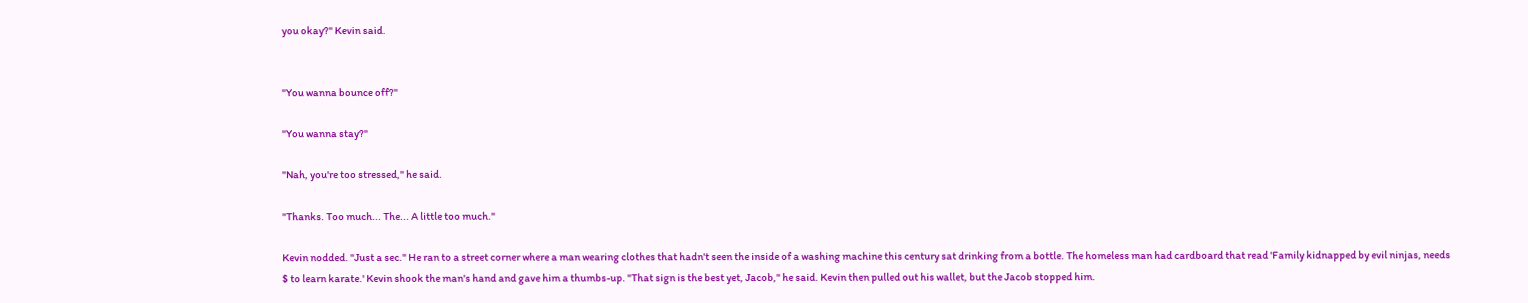you okay?" Kevin said.


"You wanna bounce off?"

"You wanna stay?"

"Nah, you're too stressed," he said.

"Thanks. Too much... The... A little too much."

Kevin nodded. "Just a sec." He ran to a street corner where a man wearing clothes that hadn't seen the inside of a washing machine this century sat drinking from a bottle. The homeless man had cardboard that read 'Family kidnapped by evil ninjas, needs $ to learn karate.' Kevin shook the man's hand and gave him a thumbs-up. "That sign is the best yet, Jacob," he said. Kevin then pulled out his wallet, but the Jacob stopped him.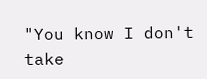"You know I don't take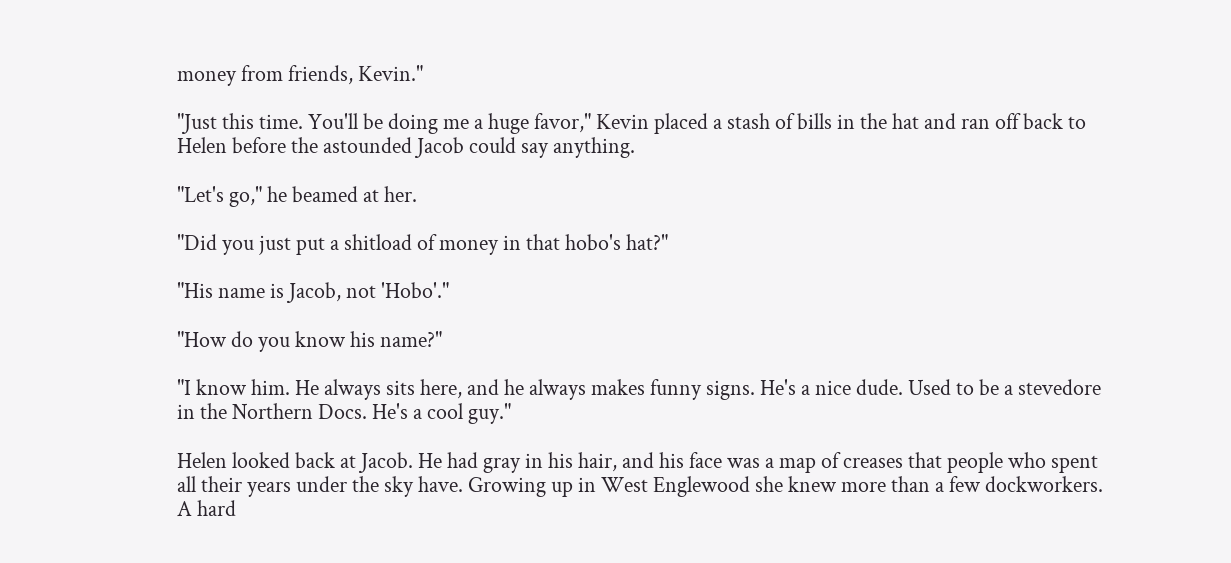money from friends, Kevin."

"Just this time. You'll be doing me a huge favor," Kevin placed a stash of bills in the hat and ran off back to Helen before the astounded Jacob could say anything.

"Let's go," he beamed at her.

"Did you just put a shitload of money in that hobo's hat?"

"His name is Jacob, not 'Hobo'."

"How do you know his name?"

"I know him. He always sits here, and he always makes funny signs. He's a nice dude. Used to be a stevedore in the Northern Docs. He's a cool guy."

Helen looked back at Jacob. He had gray in his hair, and his face was a map of creases that people who spent all their years under the sky have. Growing up in West Englewood she knew more than a few dockworkers. A hard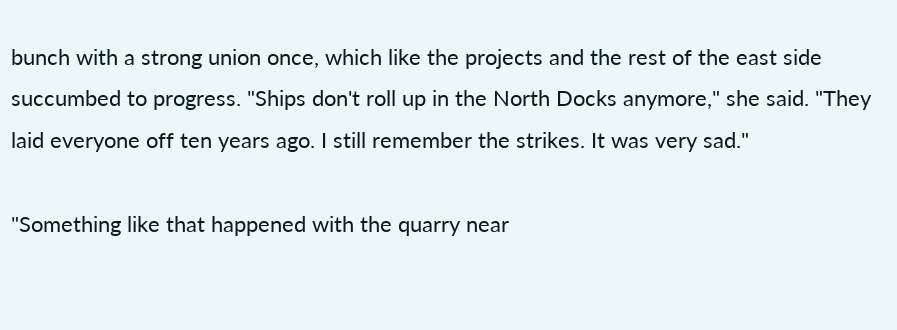bunch with a strong union once, which like the projects and the rest of the east side succumbed to progress. "Ships don't roll up in the North Docks anymore," she said. "They laid everyone off ten years ago. I still remember the strikes. It was very sad."

"Something like that happened with the quarry near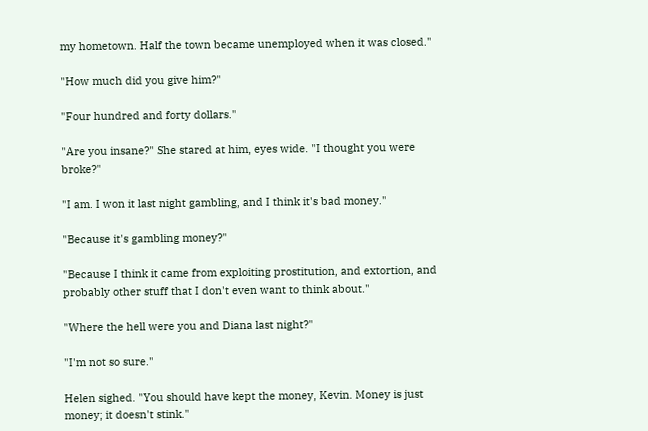my hometown. Half the town became unemployed when it was closed."

"How much did you give him?"

"Four hundred and forty dollars."

"Are you insane?" She stared at him, eyes wide. "I thought you were broke?"

"I am. I won it last night gambling, and I think it's bad money."

"Because it's gambling money?"

"Because I think it came from exploiting prostitution, and extortion, and probably other stuff that I don't even want to think about."

"Where the hell were you and Diana last night?"

"I'm not so sure."

Helen sighed. "You should have kept the money, Kevin. Money is just money; it doesn't stink."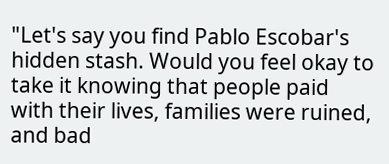"Let's say you find Pablo Escobar's hidden stash. Would you feel okay to take it knowing that people paid with their lives, families were ruined, and bad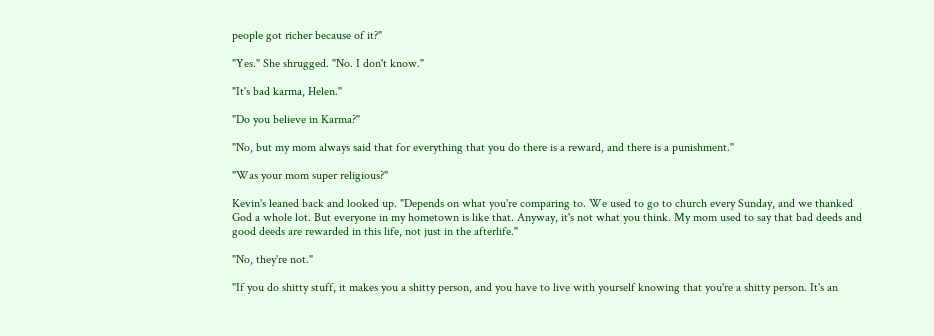people got richer because of it?"

"Yes." She shrugged. "No. I don't know."

"It's bad karma, Helen."

"Do you believe in Karma?"

"No, but my mom always said that for everything that you do there is a reward, and there is a punishment."

"Was your mom super religious?"

Kevin's leaned back and looked up. "Depends on what you're comparing to. We used to go to church every Sunday, and we thanked God a whole lot. But everyone in my hometown is like that. Anyway, it's not what you think. My mom used to say that bad deeds and good deeds are rewarded in this life, not just in the afterlife."

"No, they're not."

"If you do shitty stuff, it makes you a shitty person, and you have to live with yourself knowing that you're a shitty person. It's an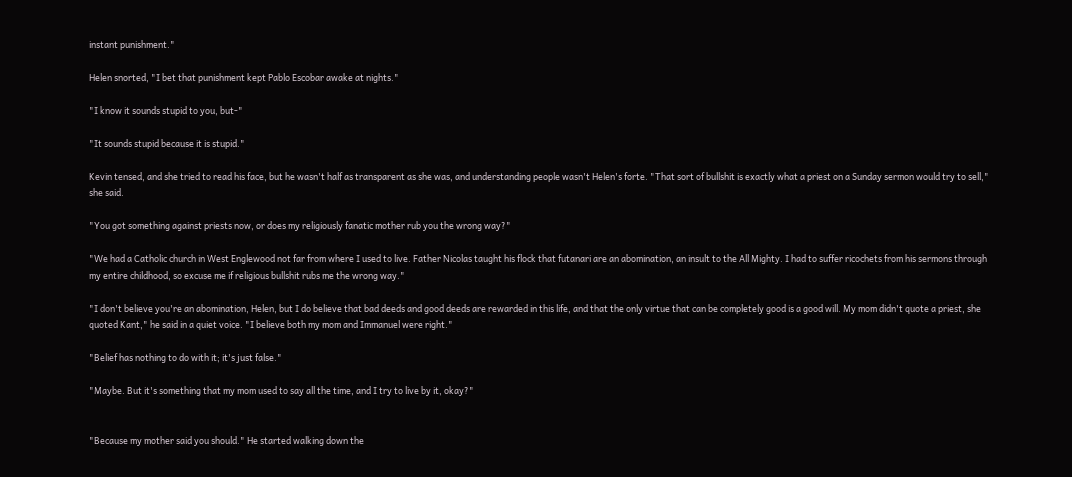instant punishment."

Helen snorted, "I bet that punishment kept Pablo Escobar awake at nights."

"I know it sounds stupid to you, but-"

"It sounds stupid because it is stupid."

Kevin tensed, and she tried to read his face, but he wasn't half as transparent as she was, and understanding people wasn't Helen's forte. "That sort of bullshit is exactly what a priest on a Sunday sermon would try to sell," she said.

"You got something against priests now, or does my religiously fanatic mother rub you the wrong way?"

"We had a Catholic church in West Englewood not far from where I used to live. Father Nicolas taught his flock that futanari are an abomination, an insult to the All Mighty. I had to suffer ricochets from his sermons through my entire childhood, so excuse me if religious bullshit rubs me the wrong way."

"I don't believe you're an abomination, Helen, but I do believe that bad deeds and good deeds are rewarded in this life, and that the only virtue that can be completely good is a good will. My mom didn't quote a priest, she quoted Kant," he said in a quiet voice. "I believe both my mom and Immanuel were right."

"Belief has nothing to do with it; it's just false."

"Maybe. But it's something that my mom used to say all the time, and I try to live by it, okay?"


"Because my mother said you should." He started walking down the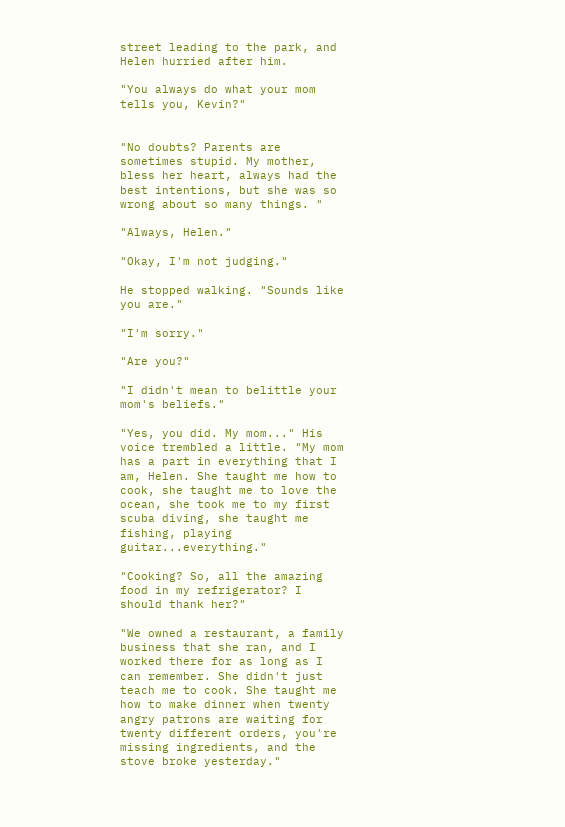street leading to the park, and Helen hurried after him.

"You always do what your mom tells you, Kevin?"


"No doubts? Parents are sometimes stupid. My mother, bless her heart, always had the best intentions, but she was so wrong about so many things. "

"Always, Helen."

"Okay, I'm not judging."

He stopped walking. "Sounds like you are."

"I'm sorry."

"Are you?"

"I didn't mean to belittle your mom's beliefs."

"Yes, you did. My mom..." His voice trembled a little. "My mom has a part in everything that I am, Helen. She taught me how to cook, she taught me to love the ocean, she took me to my first scuba diving, she taught me fishing, playing guitar...everything."

"Cooking? So, all the amazing food in my refrigerator? I should thank her?"

"We owned a restaurant, a family business that she ran, and I worked there for as long as I can remember. She didn't just teach me to cook. She taught me how to make dinner when twenty angry patrons are waiting for twenty different orders, you're missing ingredients, and the stove broke yesterday."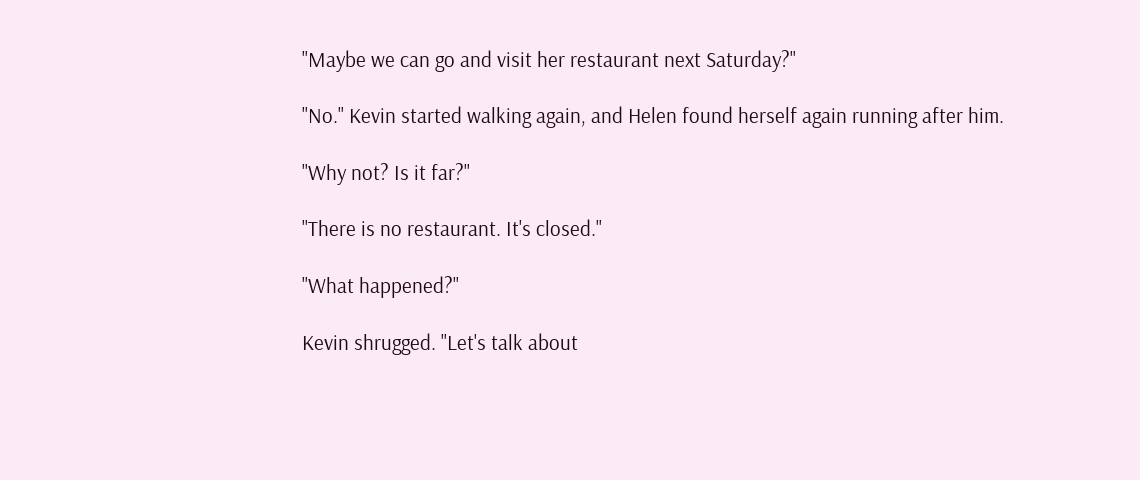"Maybe we can go and visit her restaurant next Saturday?"

"No." Kevin started walking again, and Helen found herself again running after him.

"Why not? Is it far?"

"There is no restaurant. It's closed."

"What happened?"

Kevin shrugged. "Let's talk about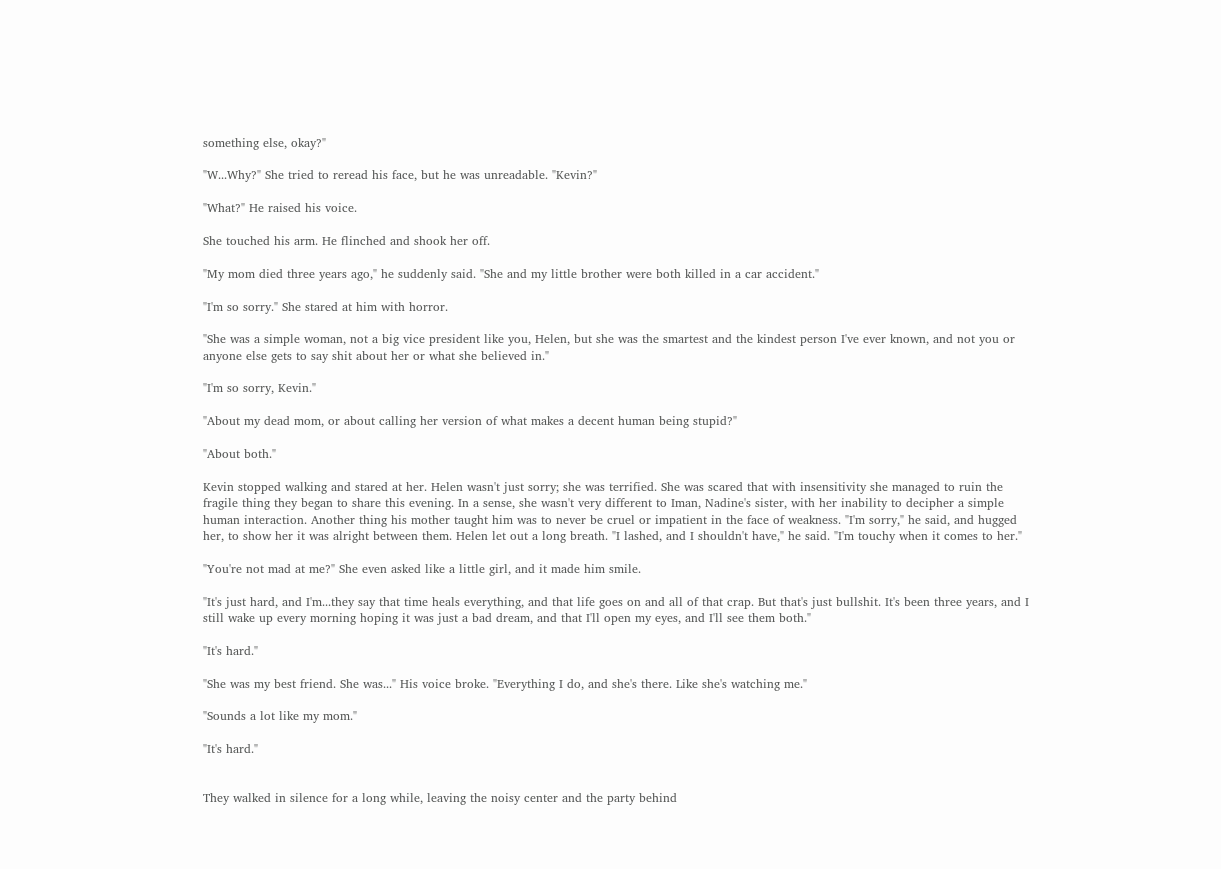something else, okay?"

"W...Why?" She tried to reread his face, but he was unreadable. "Kevin?"

"What?" He raised his voice.

She touched his arm. He flinched and shook her off.

"My mom died three years ago," he suddenly said. "She and my little brother were both killed in a car accident."

"I'm so sorry." She stared at him with horror.

"She was a simple woman, not a big vice president like you, Helen, but she was the smartest and the kindest person I've ever known, and not you or anyone else gets to say shit about her or what she believed in."

"I'm so sorry, Kevin."

"About my dead mom, or about calling her version of what makes a decent human being stupid?"

"About both."

Kevin stopped walking and stared at her. Helen wasn't just sorry; she was terrified. She was scared that with insensitivity she managed to ruin the fragile thing they began to share this evening. In a sense, she wasn't very different to Iman, Nadine's sister, with her inability to decipher a simple human interaction. Another thing his mother taught him was to never be cruel or impatient in the face of weakness. "I'm sorry," he said, and hugged her, to show her it was alright between them. Helen let out a long breath. "I lashed, and I shouldn't have," he said. "I'm touchy when it comes to her."

"You're not mad at me?" She even asked like a little girl, and it made him smile.

"It's just hard, and I'm...they say that time heals everything, and that life goes on and all of that crap. But that's just bullshit. It's been three years, and I still wake up every morning hoping it was just a bad dream, and that I'll open my eyes, and I'll see them both."

"It's hard."

"She was my best friend. She was..." His voice broke. "Everything I do, and she's there. Like she's watching me."

"Sounds a lot like my mom."

"It's hard."


They walked in silence for a long while, leaving the noisy center and the party behind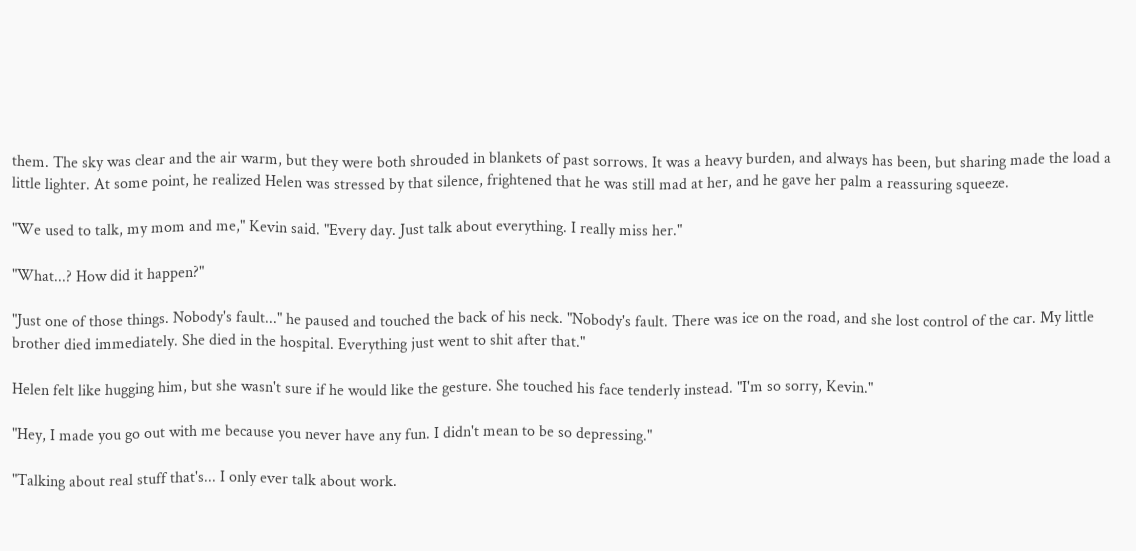them. The sky was clear and the air warm, but they were both shrouded in blankets of past sorrows. It was a heavy burden, and always has been, but sharing made the load a little lighter. At some point, he realized Helen was stressed by that silence, frightened that he was still mad at her, and he gave her palm a reassuring squeeze.

"We used to talk, my mom and me," Kevin said. "Every day. Just talk about everything. I really miss her."

"What...? How did it happen?"

"Just one of those things. Nobody's fault..." he paused and touched the back of his neck. "Nobody's fault. There was ice on the road, and she lost control of the car. My little brother died immediately. She died in the hospital. Everything just went to shit after that."

Helen felt like hugging him, but she wasn't sure if he would like the gesture. She touched his face tenderly instead. "I'm so sorry, Kevin."

"Hey, I made you go out with me because you never have any fun. I didn't mean to be so depressing."

"Talking about real stuff that's... I only ever talk about work.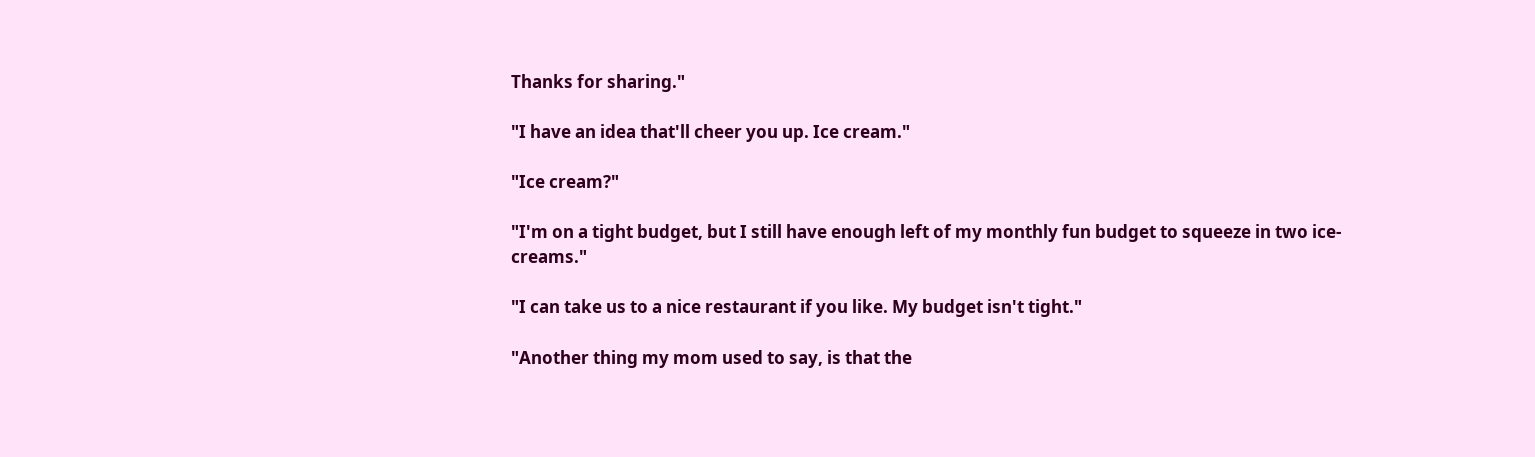Thanks for sharing."

"I have an idea that'll cheer you up. Ice cream."

"Ice cream?"

"I'm on a tight budget, but I still have enough left of my monthly fun budget to squeeze in two ice-creams."

"I can take us to a nice restaurant if you like. My budget isn't tight."

"Another thing my mom used to say, is that the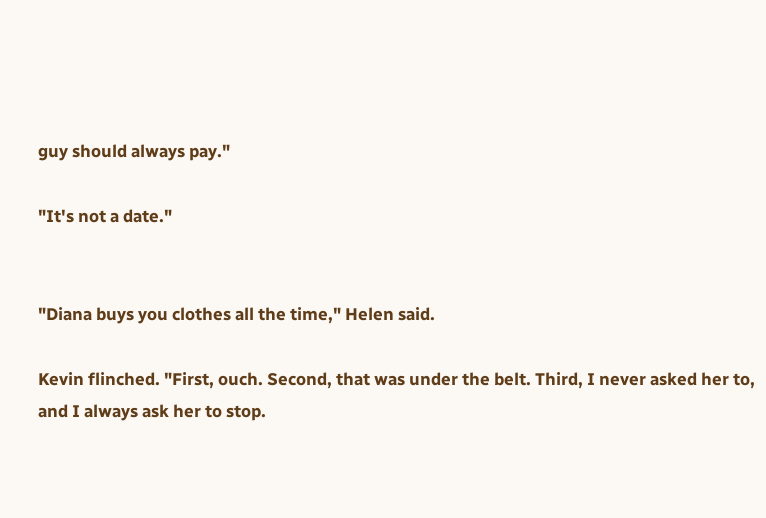guy should always pay."

"It's not a date."


"Diana buys you clothes all the time," Helen said.

Kevin flinched. "First, ouch. Second, that was under the belt. Third, I never asked her to, and I always ask her to stop.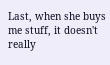Last, when she buys me stuff, it doesn't really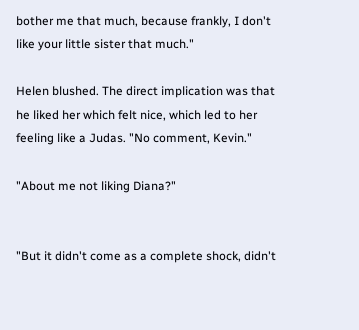bother me that much, because frankly, I don't like your little sister that much."

Helen blushed. The direct implication was that he liked her which felt nice, which led to her feeling like a Judas. "No comment, Kevin."

"About me not liking Diana?"


"But it didn't come as a complete shock, didn't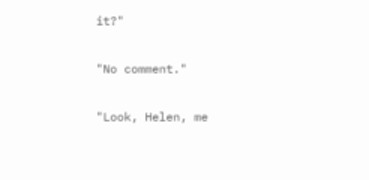it?"

"No comment."

"Look, Helen, me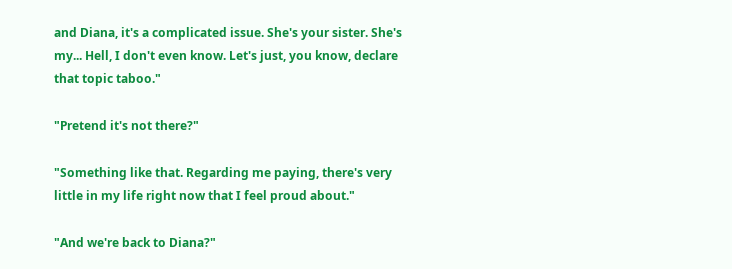and Diana, it's a complicated issue. She's your sister. She's my... Hell, I don't even know. Let's just, you know, declare that topic taboo."

"Pretend it's not there?"

"Something like that. Regarding me paying, there's very little in my life right now that I feel proud about."

"And we're back to Diana?"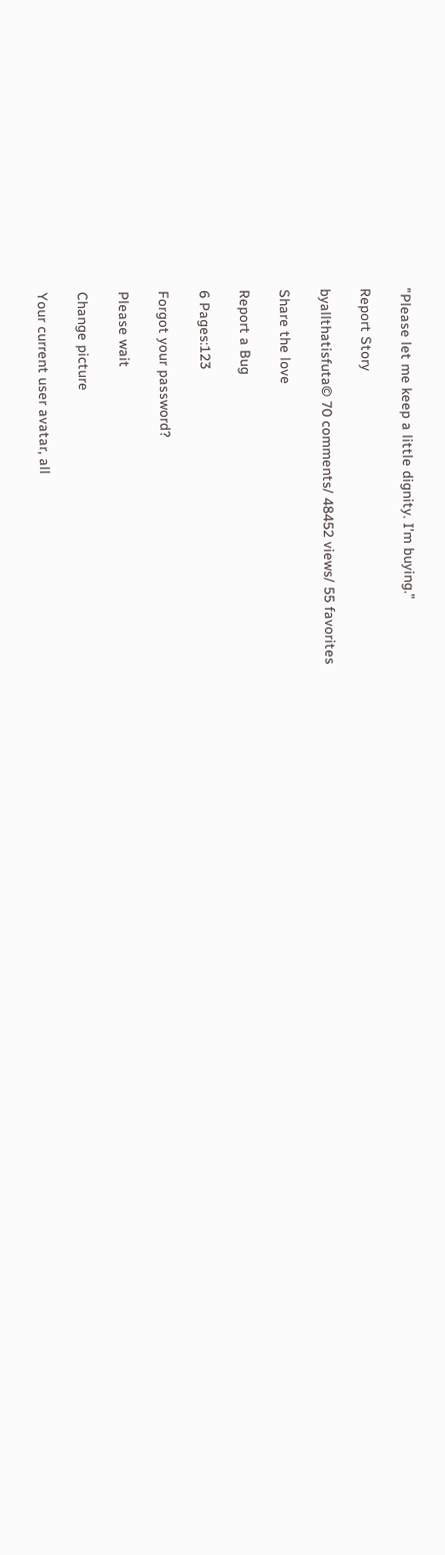"Please let me keep a little dignity. I'm buying."

Report Story

byallthatisfuta© 70 comments/ 48452 views/ 55 favorites

Share the love

Report a Bug

6 Pages:123

Forgot your password?

Please wait

Change picture

Your current user avatar, all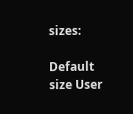sizes:

Default size User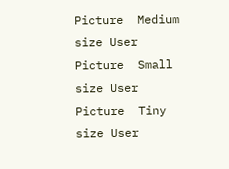Picture  Medium size User Picture  Small size User Picture  Tiny size User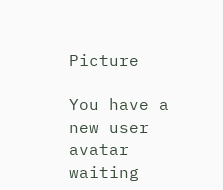Picture

You have a new user avatar waiting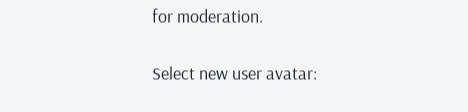for moderation.

Select new user avatar: